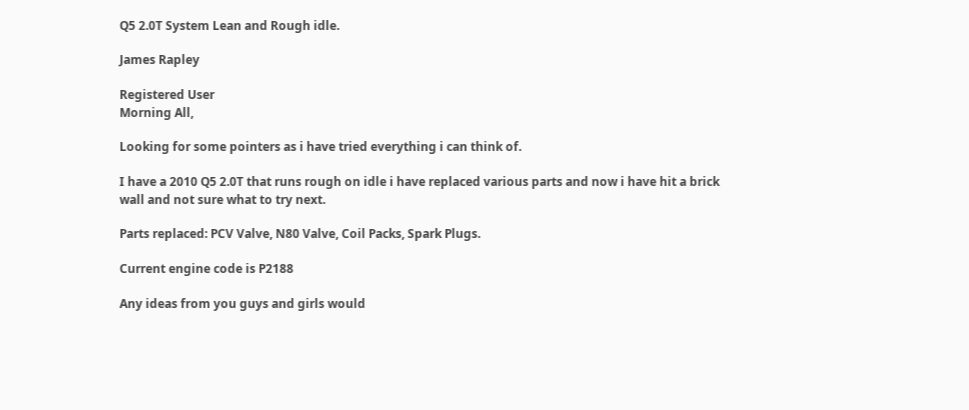Q5 2.0T System Lean and Rough idle.

James Rapley

Registered User
Morning All,

Looking for some pointers as i have tried everything i can think of.

I have a 2010 Q5 2.0T that runs rough on idle i have replaced various parts and now i have hit a brick wall and not sure what to try next.

Parts replaced: PCV Valve, N80 Valve, Coil Packs, Spark Plugs.

Current engine code is P2188

Any ideas from you guys and girls would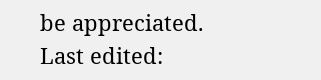be appreciated.
Last edited: